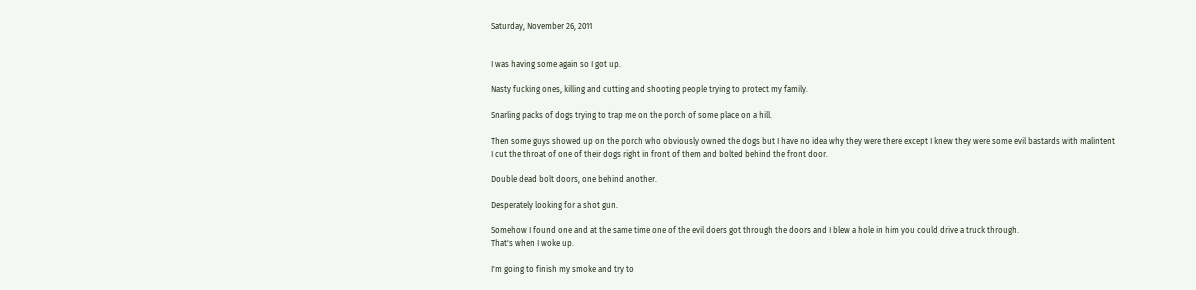Saturday, November 26, 2011


I was having some again so I got up.

Nasty fucking ones, killing and cutting and shooting people trying to protect my family.

Snarling packs of dogs trying to trap me on the porch of some place on a hill.

Then some guys showed up on the porch who obviously owned the dogs but I have no idea why they were there except I knew they were some evil bastards with malintent
I cut the throat of one of their dogs right in front of them and bolted behind the front door.

Double dead bolt doors, one behind another.

Desperately looking for a shot gun.

Somehow I found one and at the same time one of the evil doers got through the doors and I blew a hole in him you could drive a truck through.
That's when I woke up.

I'm going to finish my smoke and try to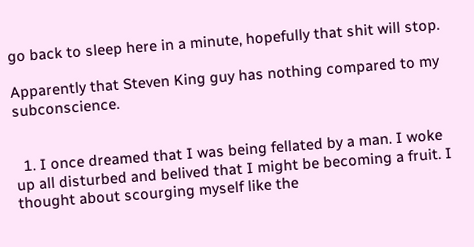go back to sleep here in a minute, hopefully that shit will stop.

Apparently that Steven King guy has nothing compared to my subconscience.


  1. I once dreamed that I was being fellated by a man. I woke up all disturbed and belived that I might be becoming a fruit. I thought about scourging myself like the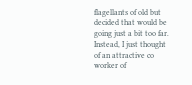flagellants of old but decided that would be going just a bit too far. Instead, I just thought of an attractive co worker of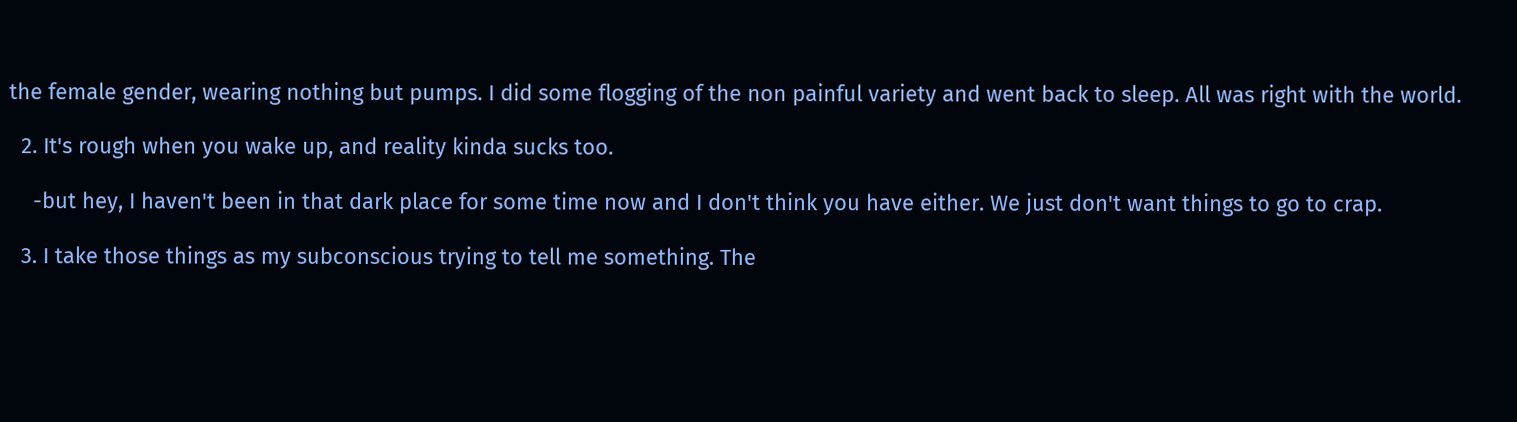the female gender, wearing nothing but pumps. I did some flogging of the non painful variety and went back to sleep. All was right with the world.

  2. It's rough when you wake up, and reality kinda sucks too.

    -but hey, I haven't been in that dark place for some time now and I don't think you have either. We just don't want things to go to crap.

  3. I take those things as my subconscious trying to tell me something. The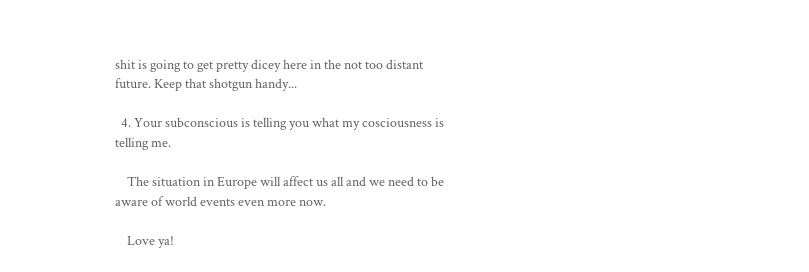shit is going to get pretty dicey here in the not too distant future. Keep that shotgun handy...

  4. Your subconscious is telling you what my cosciousness is telling me.

    The situation in Europe will affect us all and we need to be aware of world events even more now.

    Love ya!